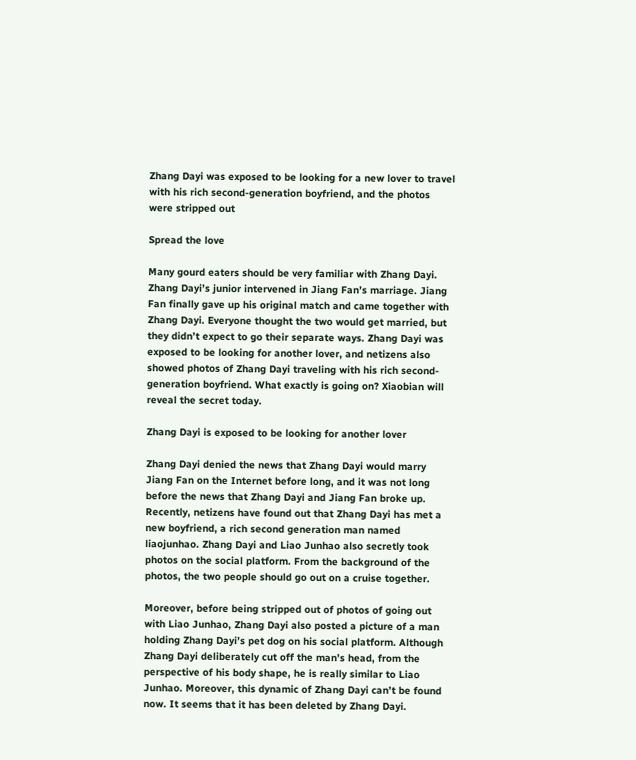Zhang Dayi was exposed to be looking for a new lover to travel with his rich second-generation boyfriend, and the photos were stripped out

Spread the love

Many gourd eaters should be very familiar with Zhang Dayi. Zhang Dayi’s junior intervened in Jiang Fan’s marriage. Jiang Fan finally gave up his original match and came together with Zhang Dayi. Everyone thought the two would get married, but they didn’t expect to go their separate ways. Zhang Dayi was exposed to be looking for another lover, and netizens also showed photos of Zhang Dayi traveling with his rich second-generation boyfriend. What exactly is going on? Xiaobian will reveal the secret today.

Zhang Dayi is exposed to be looking for another lover

Zhang Dayi denied the news that Zhang Dayi would marry Jiang Fan on the Internet before long, and it was not long before the news that Zhang Dayi and Jiang Fan broke up. Recently, netizens have found out that Zhang Dayi has met a new boyfriend, a rich second generation man named liaojunhao. Zhang Dayi and Liao Junhao also secretly took photos on the social platform. From the background of the photos, the two people should go out on a cruise together.

Moreover, before being stripped out of photos of going out with Liao Junhao, Zhang Dayi also posted a picture of a man holding Zhang Dayi’s pet dog on his social platform. Although Zhang Dayi deliberately cut off the man’s head, from the perspective of his body shape, he is really similar to Liao Junhao. Moreover, this dynamic of Zhang Dayi can’t be found now. It seems that it has been deleted by Zhang Dayi.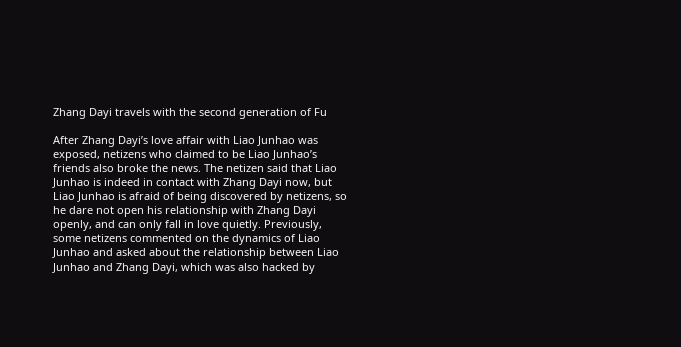Zhang Dayi travels with the second generation of Fu

After Zhang Dayi’s love affair with Liao Junhao was exposed, netizens who claimed to be Liao Junhao’s friends also broke the news. The netizen said that Liao Junhao is indeed in contact with Zhang Dayi now, but Liao Junhao is afraid of being discovered by netizens, so he dare not open his relationship with Zhang Dayi openly, and can only fall in love quietly. Previously, some netizens commented on the dynamics of Liao Junhao and asked about the relationship between Liao Junhao and Zhang Dayi, which was also hacked by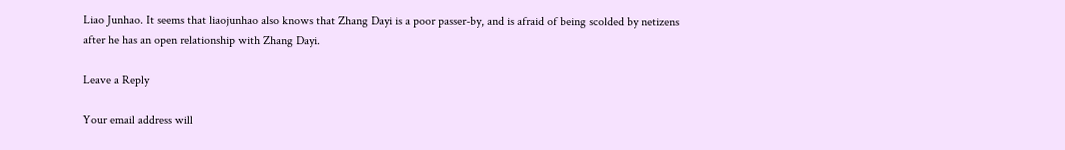Liao Junhao. It seems that liaojunhao also knows that Zhang Dayi is a poor passer-by, and is afraid of being scolded by netizens after he has an open relationship with Zhang Dayi.

Leave a Reply

Your email address will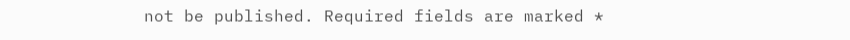not be published. Required fields are marked *